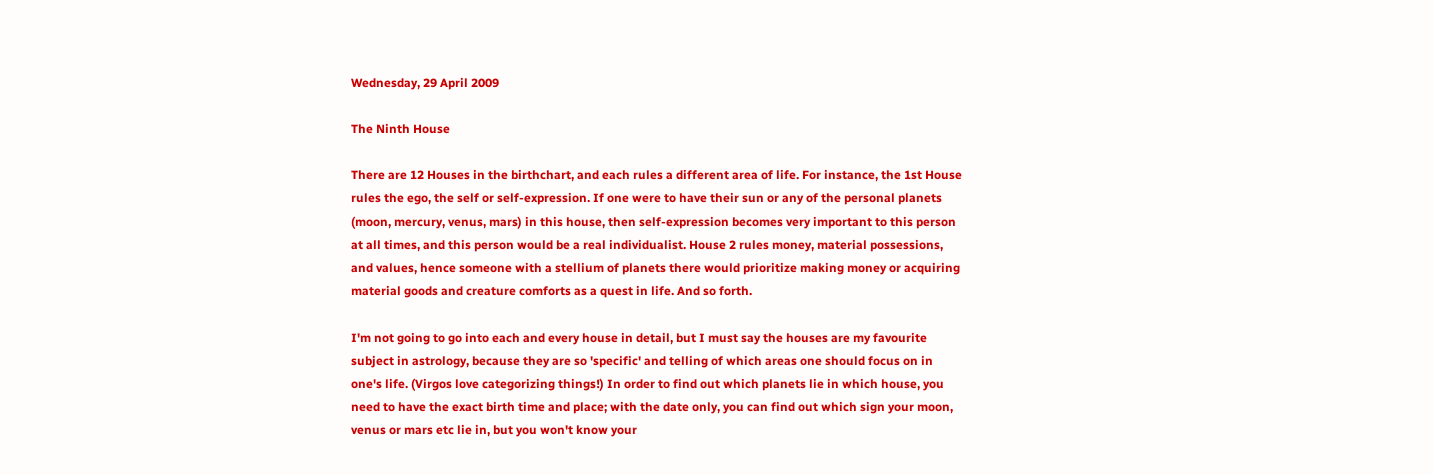Wednesday, 29 April 2009

The Ninth House

There are 12 Houses in the birthchart, and each rules a different area of life. For instance, the 1st House rules the ego, the self or self-expression. If one were to have their sun or any of the personal planets (moon, mercury, venus, mars) in this house, then self-expression becomes very important to this person at all times, and this person would be a real individualist. House 2 rules money, material possessions, and values, hence someone with a stellium of planets there would prioritize making money or acquiring material goods and creature comforts as a quest in life. And so forth.

I'm not going to go into each and every house in detail, but I must say the houses are my favourite subject in astrology, because they are so 'specific' and telling of which areas one should focus on in one's life. (Virgos love categorizing things!) In order to find out which planets lie in which house, you need to have the exact birth time and place; with the date only, you can find out which sign your moon, venus or mars etc lie in, but you won't know your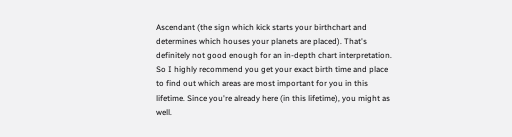Ascendant (the sign which kick starts your birthchart and determines which houses your planets are placed). That's definitely not good enough for an in-depth chart interpretation. So I highly recommend you get your exact birth time and place to find out which areas are most important for you in this lifetime. Since you're already here (in this lifetime), you might as well.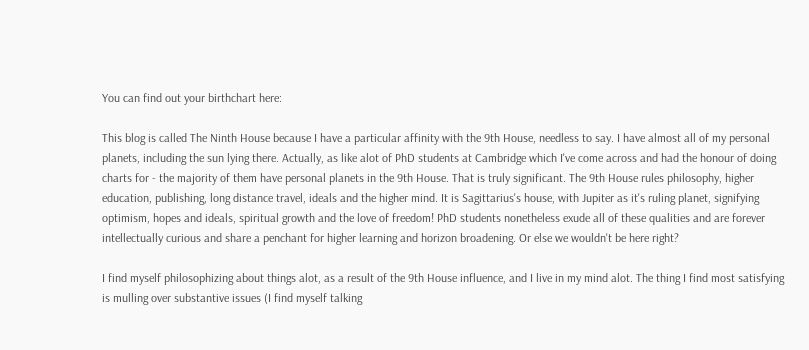You can find out your birthchart here:

This blog is called The Ninth House because I have a particular affinity with the 9th House, needless to say. I have almost all of my personal planets, including the sun lying there. Actually, as like alot of PhD students at Cambridge which I've come across and had the honour of doing charts for - the majority of them have personal planets in the 9th House. That is truly significant. The 9th House rules philosophy, higher education, publishing, long distance travel, ideals and the higher mind. It is Sagittarius's house, with Jupiter as it's ruling planet, signifying optimism, hopes and ideals, spiritual growth and the love of freedom! PhD students nonetheless exude all of these qualities and are forever intellectually curious and share a penchant for higher learning and horizon broadening. Or else we wouldn't be here right?

I find myself philosophizing about things alot, as a result of the 9th House influence, and I live in my mind alot. The thing I find most satisfying is mulling over substantive issues (I find myself talking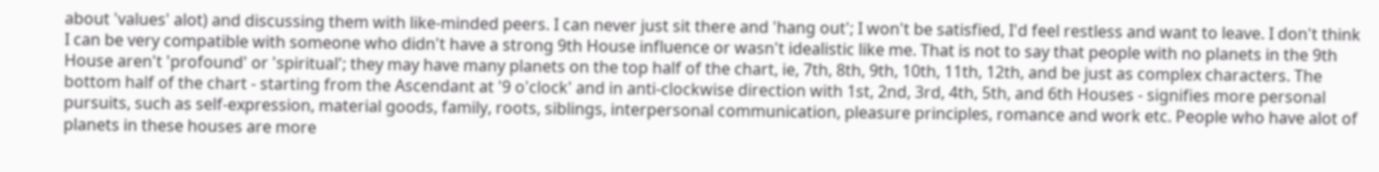about 'values' alot) and discussing them with like-minded peers. I can never just sit there and 'hang out'; I won't be satisfied, I'd feel restless and want to leave. I don't think I can be very compatible with someone who didn't have a strong 9th House influence or wasn't idealistic like me. That is not to say that people with no planets in the 9th House aren't 'profound' or 'spiritual'; they may have many planets on the top half of the chart, ie, 7th, 8th, 9th, 10th, 11th, 12th, and be just as complex characters. The bottom half of the chart - starting from the Ascendant at '9 o'clock' and in anti-clockwise direction with 1st, 2nd, 3rd, 4th, 5th, and 6th Houses - signifies more personal pursuits, such as self-expression, material goods, family, roots, siblings, interpersonal communication, pleasure principles, romance and work etc. People who have alot of planets in these houses are more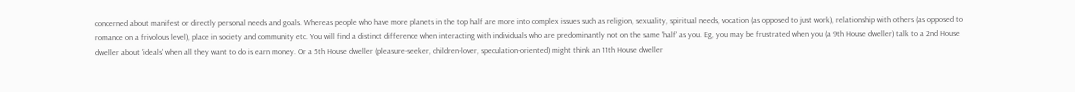concerned about manifest or directly personal needs and goals. Whereas people who have more planets in the top half are more into complex issues such as religion, sexuality, spiritual needs, vocation (as opposed to just work), relationship with others (as opposed to romance on a frivolous level), place in society and community etc. You will find a distinct difference when interacting with individuals who are predominantly not on the same 'half' as you. Eg, you may be frustrated when you (a 9th House dweller) talk to a 2nd House dweller about 'ideals' when all they want to do is earn money. Or a 5th House dweller (pleasure-seeker, children-lover, speculation-oriented) might think an 11th House dweller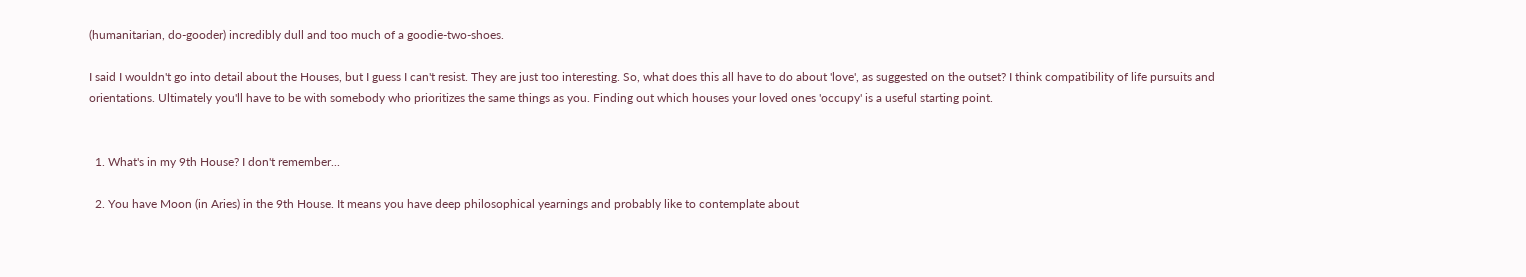(humanitarian, do-gooder) incredibly dull and too much of a goodie-two-shoes.

I said I wouldn't go into detail about the Houses, but I guess I can't resist. They are just too interesting. So, what does this all have to do about 'love', as suggested on the outset? I think compatibility of life pursuits and orientations. Ultimately you'll have to be with somebody who prioritizes the same things as you. Finding out which houses your loved ones 'occupy' is a useful starting point.


  1. What's in my 9th House? I don't remember...

  2. You have Moon (in Aries) in the 9th House. It means you have deep philosophical yearnings and probably like to contemplate about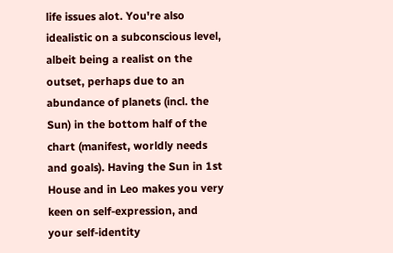life issues alot. You're also idealistic on a subconscious level, albeit being a realist on the outset, perhaps due to an abundance of planets (incl. the Sun) in the bottom half of the chart (manifest, worldly needs and goals). Having the Sun in 1st House and in Leo makes you very keen on self-expression, and your self-identity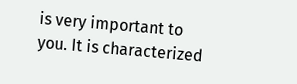is very important to you. It is characterized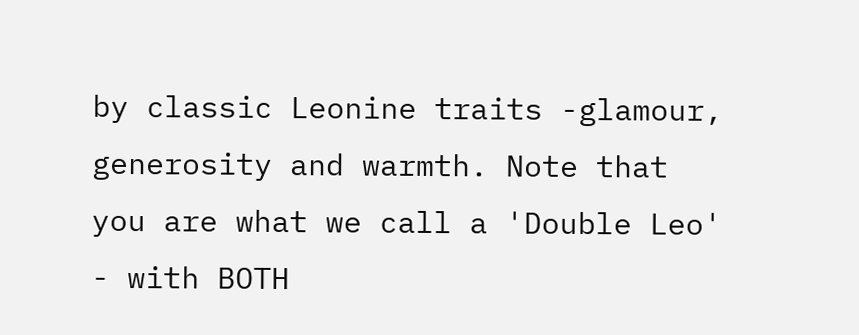by classic Leonine traits -glamour, generosity and warmth. Note that you are what we call a 'Double Leo' - with BOTH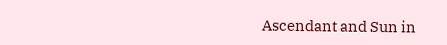Ascendant and Sun in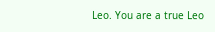Leo. You are a true Leo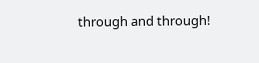through and through!